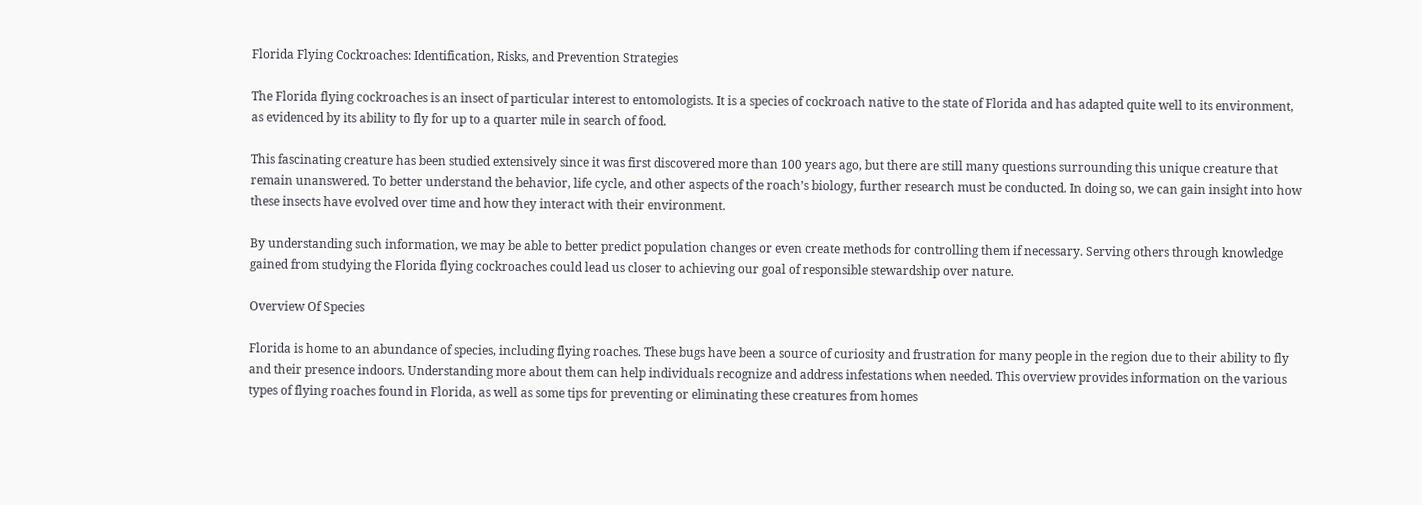Florida Flying Cockroaches: Identification, Risks, and Prevention Strategies

The Florida flying cockroaches is an insect of particular interest to entomologists. It is a species of cockroach native to the state of Florida and has adapted quite well to its environment, as evidenced by its ability to fly for up to a quarter mile in search of food.

This fascinating creature has been studied extensively since it was first discovered more than 100 years ago, but there are still many questions surrounding this unique creature that remain unanswered. To better understand the behavior, life cycle, and other aspects of the roach’s biology, further research must be conducted. In doing so, we can gain insight into how these insects have evolved over time and how they interact with their environment.

By understanding such information, we may be able to better predict population changes or even create methods for controlling them if necessary. Serving others through knowledge gained from studying the Florida flying cockroaches could lead us closer to achieving our goal of responsible stewardship over nature.

Overview Of Species

Florida is home to an abundance of species, including flying roaches. These bugs have been a source of curiosity and frustration for many people in the region due to their ability to fly and their presence indoors. Understanding more about them can help individuals recognize and address infestations when needed. This overview provides information on the various types of flying roaches found in Florida, as well as some tips for preventing or eliminating these creatures from homes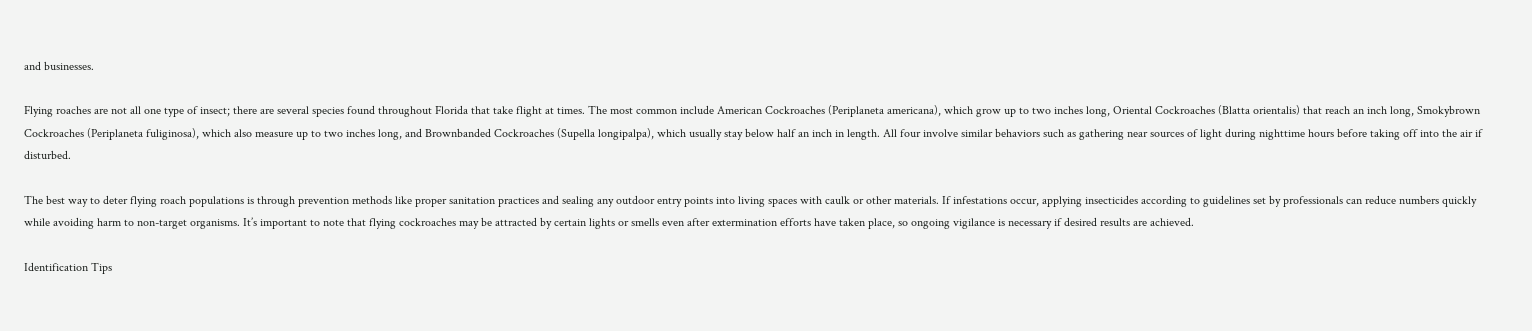and businesses.

Flying roaches are not all one type of insect; there are several species found throughout Florida that take flight at times. The most common include American Cockroaches (Periplaneta americana), which grow up to two inches long, Oriental Cockroaches (Blatta orientalis) that reach an inch long, Smokybrown Cockroaches (Periplaneta fuliginosa), which also measure up to two inches long, and Brownbanded Cockroaches (Supella longipalpa), which usually stay below half an inch in length. All four involve similar behaviors such as gathering near sources of light during nighttime hours before taking off into the air if disturbed.

The best way to deter flying roach populations is through prevention methods like proper sanitation practices and sealing any outdoor entry points into living spaces with caulk or other materials. If infestations occur, applying insecticides according to guidelines set by professionals can reduce numbers quickly while avoiding harm to non-target organisms. It’s important to note that flying cockroaches may be attracted by certain lights or smells even after extermination efforts have taken place, so ongoing vigilance is necessary if desired results are achieved.

Identification Tips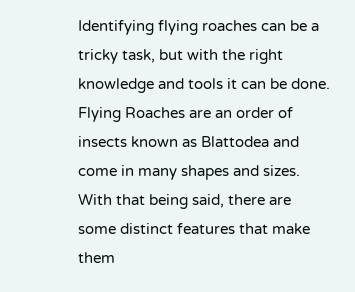Identifying flying roaches can be a tricky task, but with the right knowledge and tools it can be done. Flying Roaches are an order of insects known as Blattodea and come in many shapes and sizes. With that being said, there are some distinct features that make them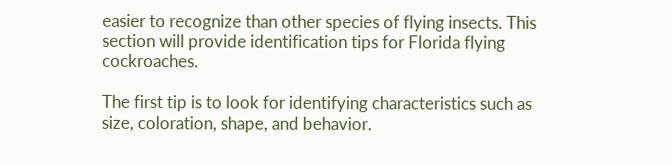easier to recognize than other species of flying insects. This section will provide identification tips for Florida flying cockroaches.

The first tip is to look for identifying characteristics such as size, coloration, shape, and behavior.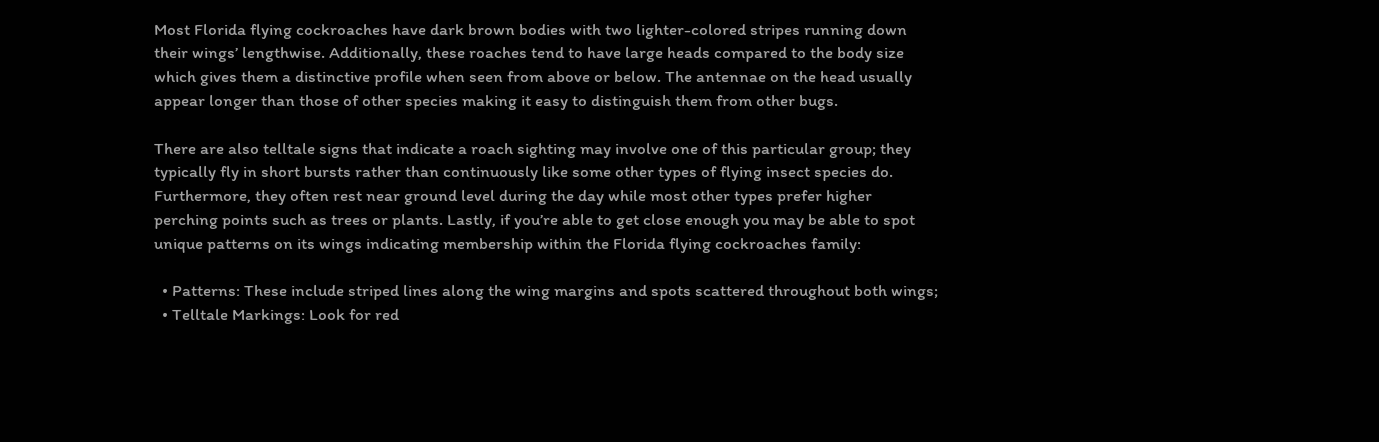Most Florida flying cockroaches have dark brown bodies with two lighter-colored stripes running down their wings’ lengthwise. Additionally, these roaches tend to have large heads compared to the body size which gives them a distinctive profile when seen from above or below. The antennae on the head usually appear longer than those of other species making it easy to distinguish them from other bugs.

There are also telltale signs that indicate a roach sighting may involve one of this particular group; they typically fly in short bursts rather than continuously like some other types of flying insect species do. Furthermore, they often rest near ground level during the day while most other types prefer higher perching points such as trees or plants. Lastly, if you’re able to get close enough you may be able to spot unique patterns on its wings indicating membership within the Florida flying cockroaches family:

  • Patterns: These include striped lines along the wing margins and spots scattered throughout both wings;
  • Telltale Markings: Look for red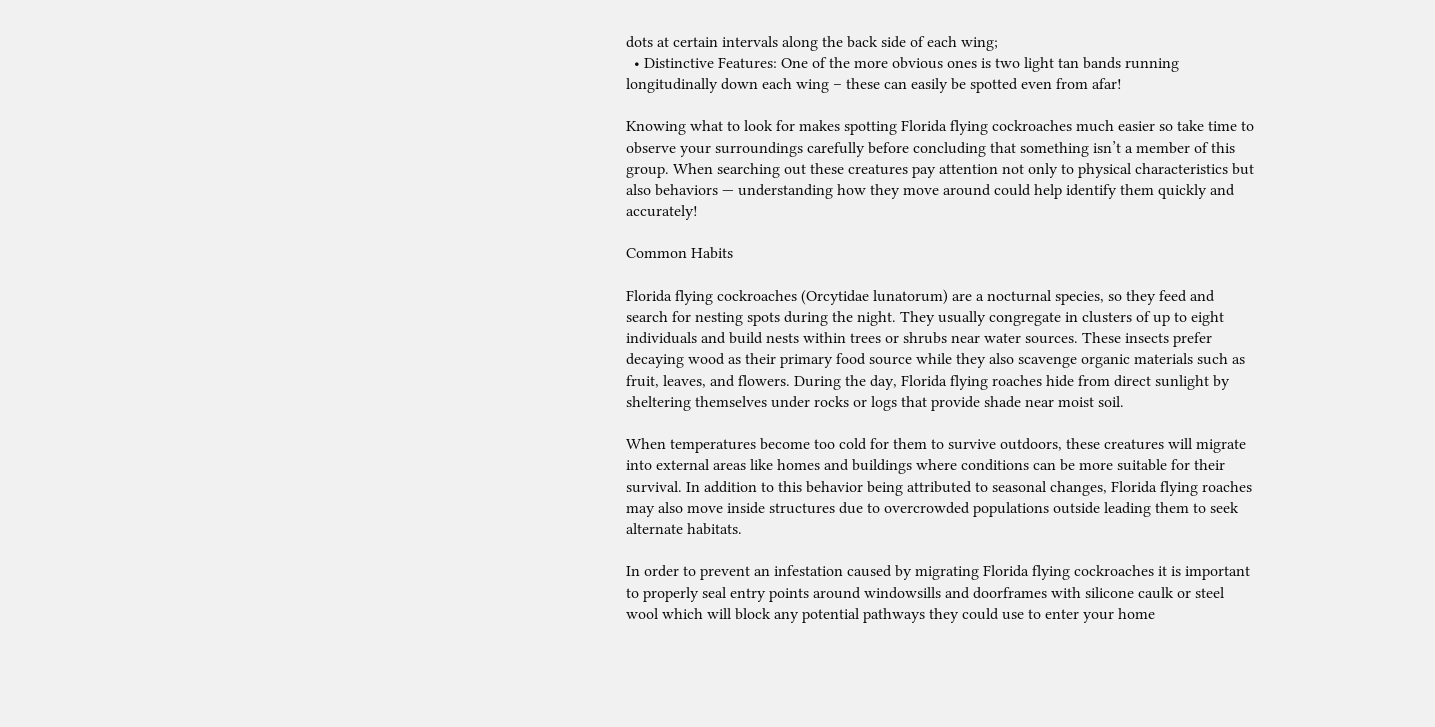dots at certain intervals along the back side of each wing;
  • Distinctive Features: One of the more obvious ones is two light tan bands running longitudinally down each wing – these can easily be spotted even from afar!

Knowing what to look for makes spotting Florida flying cockroaches much easier so take time to observe your surroundings carefully before concluding that something isn’t a member of this group. When searching out these creatures pay attention not only to physical characteristics but also behaviors — understanding how they move around could help identify them quickly and accurately!

Common Habits

Florida flying cockroaches (Orcytidae lunatorum) are a nocturnal species, so they feed and search for nesting spots during the night. They usually congregate in clusters of up to eight individuals and build nests within trees or shrubs near water sources. These insects prefer decaying wood as their primary food source while they also scavenge organic materials such as fruit, leaves, and flowers. During the day, Florida flying roaches hide from direct sunlight by sheltering themselves under rocks or logs that provide shade near moist soil.

When temperatures become too cold for them to survive outdoors, these creatures will migrate into external areas like homes and buildings where conditions can be more suitable for their survival. In addition to this behavior being attributed to seasonal changes, Florida flying roaches may also move inside structures due to overcrowded populations outside leading them to seek alternate habitats.

In order to prevent an infestation caused by migrating Florida flying cockroaches it is important to properly seal entry points around windowsills and doorframes with silicone caulk or steel wool which will block any potential pathways they could use to enter your home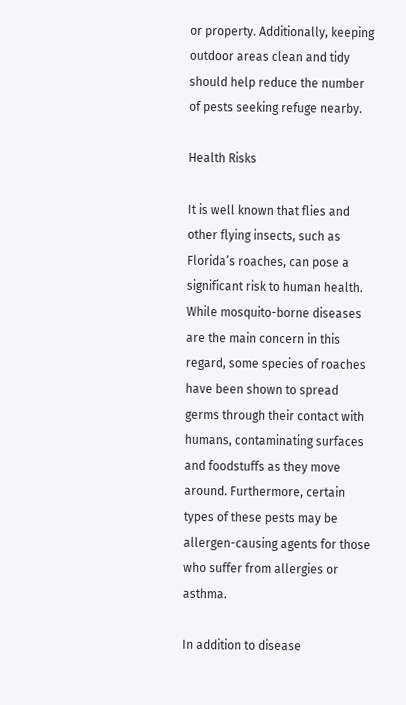or property. Additionally, keeping outdoor areas clean and tidy should help reduce the number of pests seeking refuge nearby.

Health Risks

It is well known that flies and other flying insects, such as Florida’s roaches, can pose a significant risk to human health. While mosquito-borne diseases are the main concern in this regard, some species of roaches have been shown to spread germs through their contact with humans, contaminating surfaces and foodstuffs as they move around. Furthermore, certain types of these pests may be allergen-causing agents for those who suffer from allergies or asthma.

In addition to disease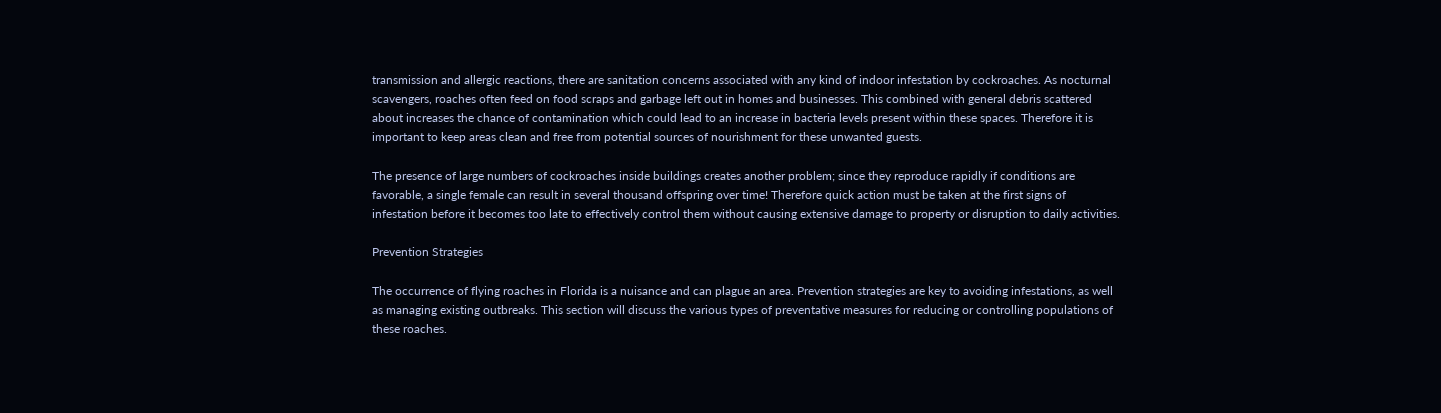transmission and allergic reactions, there are sanitation concerns associated with any kind of indoor infestation by cockroaches. As nocturnal scavengers, roaches often feed on food scraps and garbage left out in homes and businesses. This combined with general debris scattered about increases the chance of contamination which could lead to an increase in bacteria levels present within these spaces. Therefore it is important to keep areas clean and free from potential sources of nourishment for these unwanted guests.

The presence of large numbers of cockroaches inside buildings creates another problem; since they reproduce rapidly if conditions are favorable, a single female can result in several thousand offspring over time! Therefore quick action must be taken at the first signs of infestation before it becomes too late to effectively control them without causing extensive damage to property or disruption to daily activities.

Prevention Strategies

The occurrence of flying roaches in Florida is a nuisance and can plague an area. Prevention strategies are key to avoiding infestations, as well as managing existing outbreaks. This section will discuss the various types of preventative measures for reducing or controlling populations of these roaches.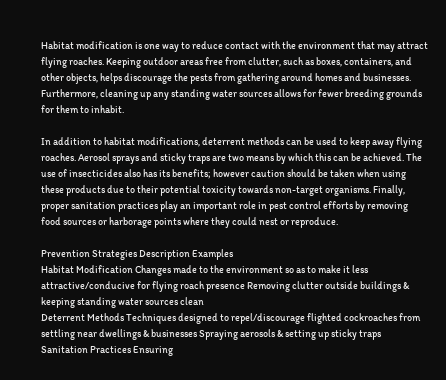Habitat modification is one way to reduce contact with the environment that may attract flying roaches. Keeping outdoor areas free from clutter, such as boxes, containers, and other objects, helps discourage the pests from gathering around homes and businesses. Furthermore, cleaning up any standing water sources allows for fewer breeding grounds for them to inhabit.

In addition to habitat modifications, deterrent methods can be used to keep away flying roaches. Aerosol sprays and sticky traps are two means by which this can be achieved. The use of insecticides also has its benefits; however caution should be taken when using these products due to their potential toxicity towards non-target organisms. Finally, proper sanitation practices play an important role in pest control efforts by removing food sources or harborage points where they could nest or reproduce.

Prevention Strategies Description Examples
Habitat Modification Changes made to the environment so as to make it less attractive/conducive for flying roach presence Removing clutter outside buildings & keeping standing water sources clean
Deterrent Methods Techniques designed to repel/discourage flighted cockroaches from settling near dwellings & businesses Spraying aerosols & setting up sticky traps
Sanitation Practices Ensuring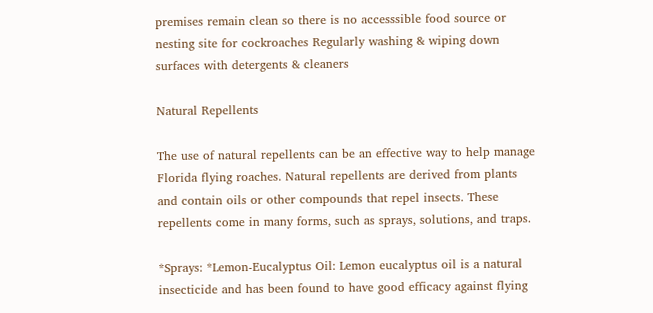premises remain clean so there is no accesssible food source or nesting site for cockroaches Regularly washing & wiping down surfaces with detergents & cleaners

Natural Repellents

The use of natural repellents can be an effective way to help manage Florida flying roaches. Natural repellents are derived from plants and contain oils or other compounds that repel insects. These repellents come in many forms, such as sprays, solutions, and traps.

*Sprays: *Lemon-Eucalyptus Oil: Lemon eucalyptus oil is a natural insecticide and has been found to have good efficacy against flying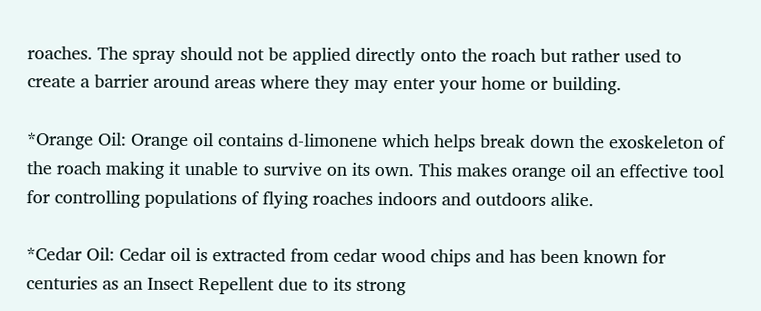roaches. The spray should not be applied directly onto the roach but rather used to create a barrier around areas where they may enter your home or building.

*Orange Oil: Orange oil contains d-limonene which helps break down the exoskeleton of the roach making it unable to survive on its own. This makes orange oil an effective tool for controlling populations of flying roaches indoors and outdoors alike.

*Cedar Oil: Cedar oil is extracted from cedar wood chips and has been known for centuries as an Insect Repellent due to its strong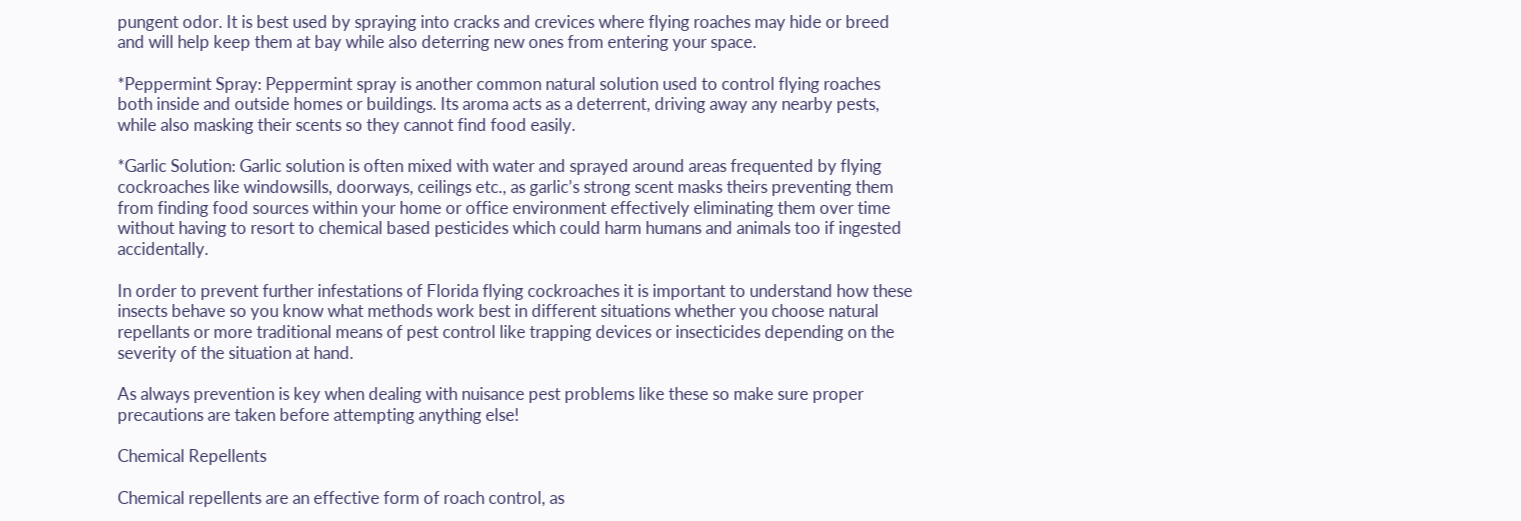pungent odor. It is best used by spraying into cracks and crevices where flying roaches may hide or breed and will help keep them at bay while also deterring new ones from entering your space.

*Peppermint Spray: Peppermint spray is another common natural solution used to control flying roaches both inside and outside homes or buildings. Its aroma acts as a deterrent, driving away any nearby pests, while also masking their scents so they cannot find food easily.

*Garlic Solution: Garlic solution is often mixed with water and sprayed around areas frequented by flying cockroaches like windowsills, doorways, ceilings etc., as garlic’s strong scent masks theirs preventing them from finding food sources within your home or office environment effectively eliminating them over time without having to resort to chemical based pesticides which could harm humans and animals too if ingested accidentally.

In order to prevent further infestations of Florida flying cockroaches it is important to understand how these insects behave so you know what methods work best in different situations whether you choose natural repellants or more traditional means of pest control like trapping devices or insecticides depending on the severity of the situation at hand.

As always prevention is key when dealing with nuisance pest problems like these so make sure proper precautions are taken before attempting anything else!

Chemical Repellents

Chemical repellents are an effective form of roach control, as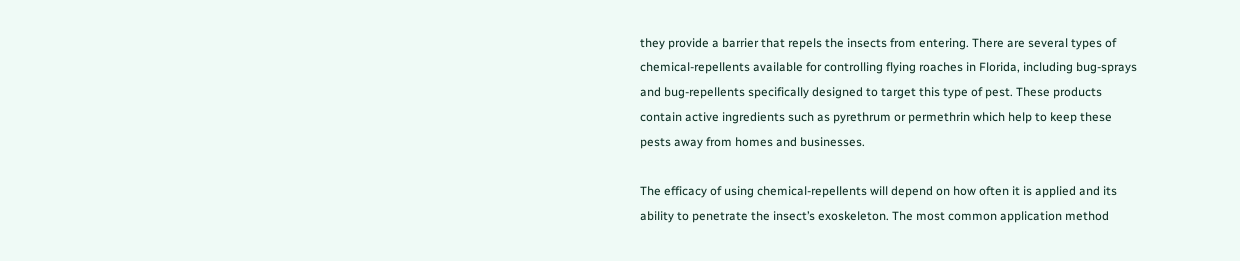they provide a barrier that repels the insects from entering. There are several types of chemical-repellents available for controlling flying roaches in Florida, including bug-sprays and bug-repellents specifically designed to target this type of pest. These products contain active ingredients such as pyrethrum or permethrin which help to keep these pests away from homes and businesses.

The efficacy of using chemical-repellents will depend on how often it is applied and its ability to penetrate the insect’s exoskeleton. The most common application method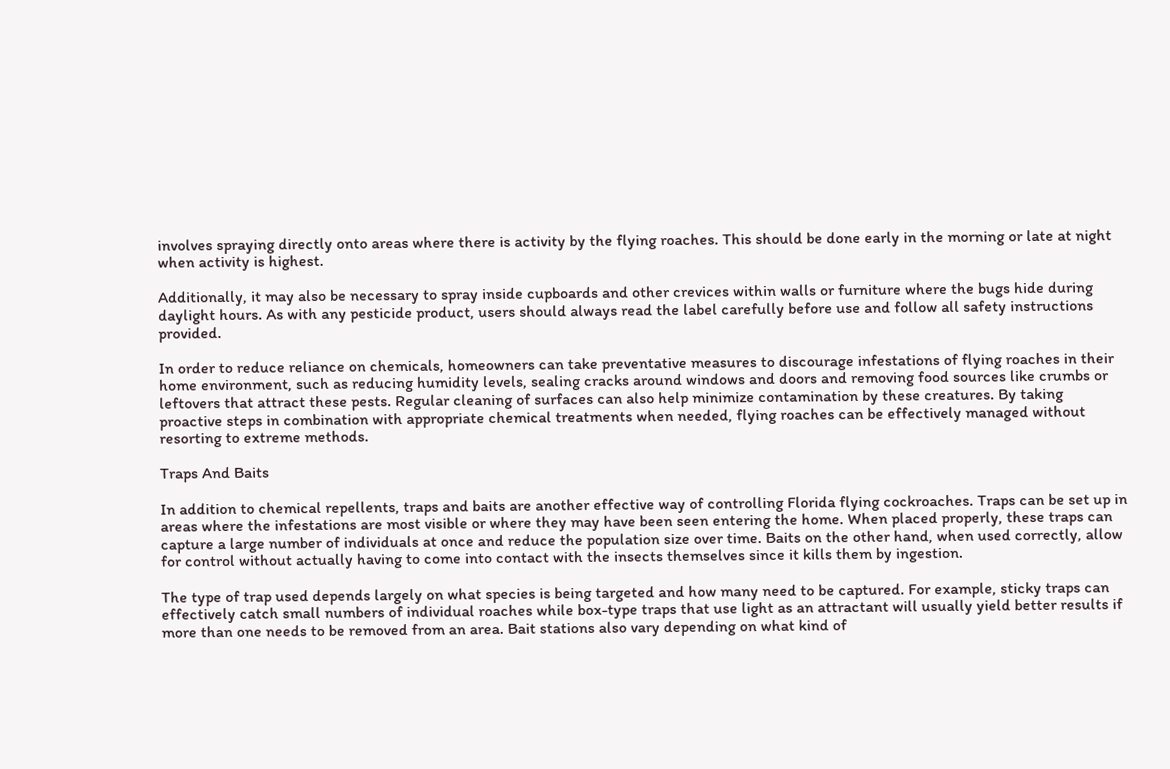involves spraying directly onto areas where there is activity by the flying roaches. This should be done early in the morning or late at night when activity is highest.

Additionally, it may also be necessary to spray inside cupboards and other crevices within walls or furniture where the bugs hide during daylight hours. As with any pesticide product, users should always read the label carefully before use and follow all safety instructions provided.

In order to reduce reliance on chemicals, homeowners can take preventative measures to discourage infestations of flying roaches in their home environment, such as reducing humidity levels, sealing cracks around windows and doors and removing food sources like crumbs or leftovers that attract these pests. Regular cleaning of surfaces can also help minimize contamination by these creatures. By taking proactive steps in combination with appropriate chemical treatments when needed, flying roaches can be effectively managed without resorting to extreme methods.

Traps And Baits

In addition to chemical repellents, traps and baits are another effective way of controlling Florida flying cockroaches. Traps can be set up in areas where the infestations are most visible or where they may have been seen entering the home. When placed properly, these traps can capture a large number of individuals at once and reduce the population size over time. Baits on the other hand, when used correctly, allow for control without actually having to come into contact with the insects themselves since it kills them by ingestion.

The type of trap used depends largely on what species is being targeted and how many need to be captured. For example, sticky traps can effectively catch small numbers of individual roaches while box-type traps that use light as an attractant will usually yield better results if more than one needs to be removed from an area. Bait stations also vary depending on what kind of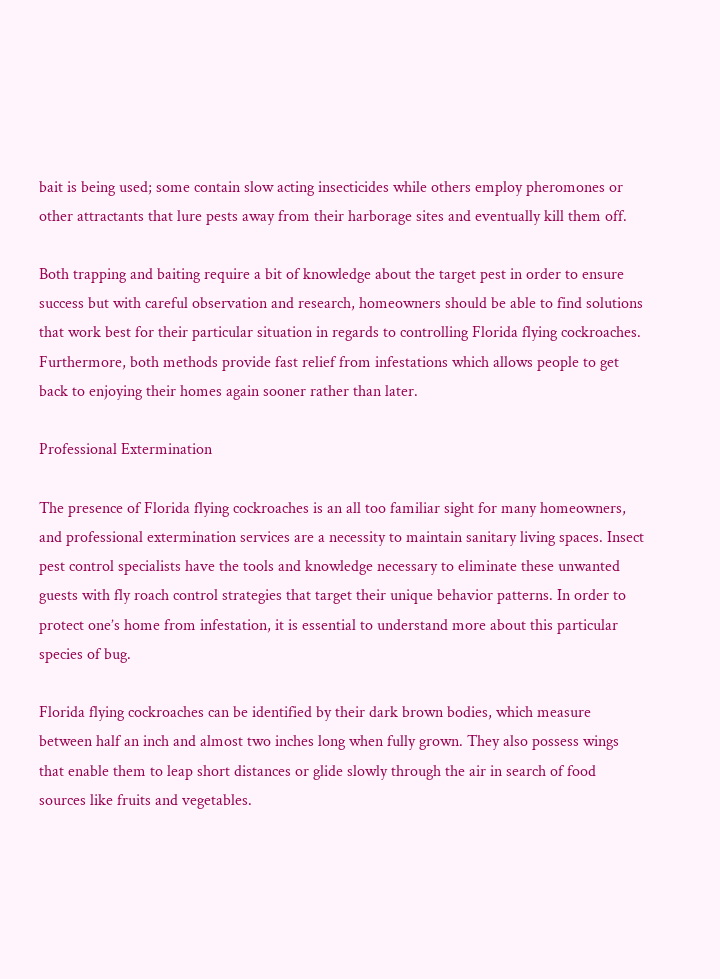bait is being used; some contain slow acting insecticides while others employ pheromones or other attractants that lure pests away from their harborage sites and eventually kill them off.

Both trapping and baiting require a bit of knowledge about the target pest in order to ensure success but with careful observation and research, homeowners should be able to find solutions that work best for their particular situation in regards to controlling Florida flying cockroaches. Furthermore, both methods provide fast relief from infestations which allows people to get back to enjoying their homes again sooner rather than later.

Professional Extermination

The presence of Florida flying cockroaches is an all too familiar sight for many homeowners, and professional extermination services are a necessity to maintain sanitary living spaces. Insect pest control specialists have the tools and knowledge necessary to eliminate these unwanted guests with fly roach control strategies that target their unique behavior patterns. In order to protect one’s home from infestation, it is essential to understand more about this particular species of bug.

Florida flying cockroaches can be identified by their dark brown bodies, which measure between half an inch and almost two inches long when fully grown. They also possess wings that enable them to leap short distances or glide slowly through the air in search of food sources like fruits and vegetables.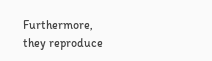Furthermore, they reproduce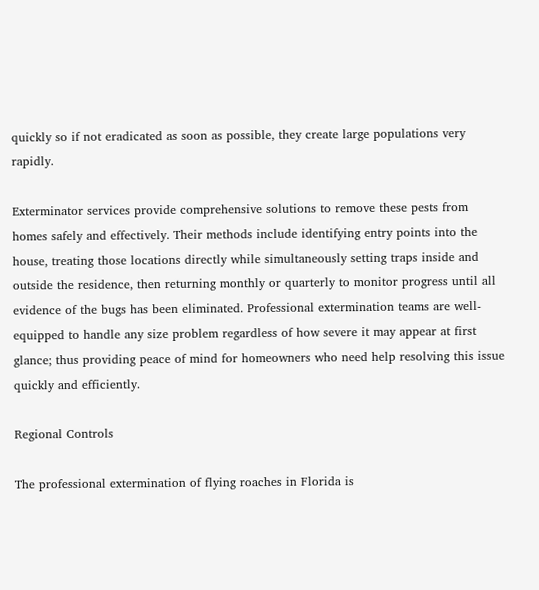quickly so if not eradicated as soon as possible, they create large populations very rapidly.

Exterminator services provide comprehensive solutions to remove these pests from homes safely and effectively. Their methods include identifying entry points into the house, treating those locations directly while simultaneously setting traps inside and outside the residence, then returning monthly or quarterly to monitor progress until all evidence of the bugs has been eliminated. Professional extermination teams are well-equipped to handle any size problem regardless of how severe it may appear at first glance; thus providing peace of mind for homeowners who need help resolving this issue quickly and efficiently.

Regional Controls

The professional extermination of flying roaches in Florida is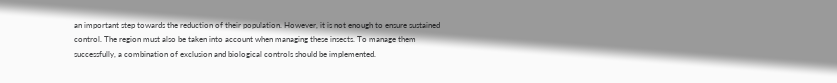an important step towards the reduction of their population. However, it is not enough to ensure sustained control. The region must also be taken into account when managing these insects. To manage them successfully, a combination of exclusion and biological controls should be implemented.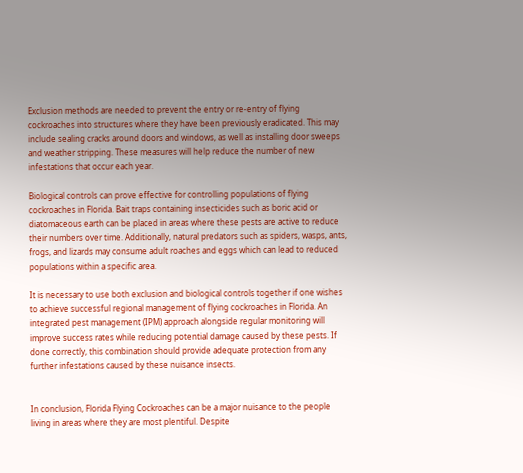Exclusion methods are needed to prevent the entry or re-entry of flying cockroaches into structures where they have been previously eradicated. This may include sealing cracks around doors and windows, as well as installing door sweeps and weather stripping. These measures will help reduce the number of new infestations that occur each year.

Biological controls can prove effective for controlling populations of flying cockroaches in Florida. Bait traps containing insecticides such as boric acid or diatomaceous earth can be placed in areas where these pests are active to reduce their numbers over time. Additionally, natural predators such as spiders, wasps, ants, frogs, and lizards may consume adult roaches and eggs which can lead to reduced populations within a specific area.

It is necessary to use both exclusion and biological controls together if one wishes to achieve successful regional management of flying cockroaches in Florida. An integrated pest management (IPM) approach alongside regular monitoring will improve success rates while reducing potential damage caused by these pests. If done correctly, this combination should provide adequate protection from any further infestations caused by these nuisance insects.


In conclusion, Florida Flying Cockroaches can be a major nuisance to the people living in areas where they are most plentiful. Despite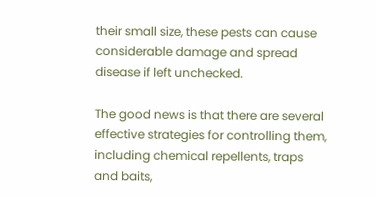their small size, these pests can cause considerable damage and spread disease if left unchecked.

The good news is that there are several effective strategies for controlling them, including chemical repellents, traps and baits,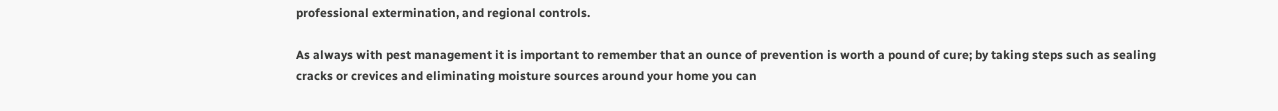professional extermination, and regional controls.

As always with pest management it is important to remember that an ounce of prevention is worth a pound of cure; by taking steps such as sealing cracks or crevices and eliminating moisture sources around your home you can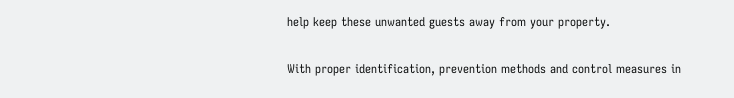help keep these unwanted guests away from your property.

With proper identification, prevention methods and control measures in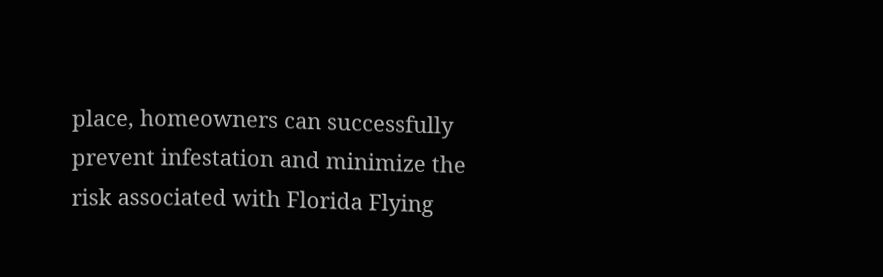place, homeowners can successfully prevent infestation and minimize the risk associated with Florida Flying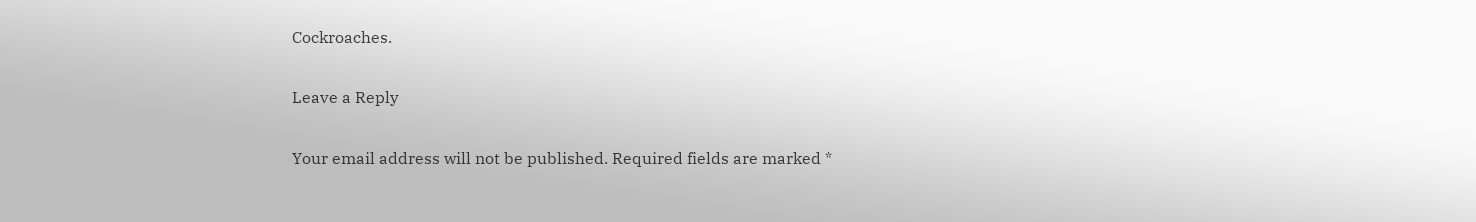Cockroaches.

Leave a Reply

Your email address will not be published. Required fields are marked *